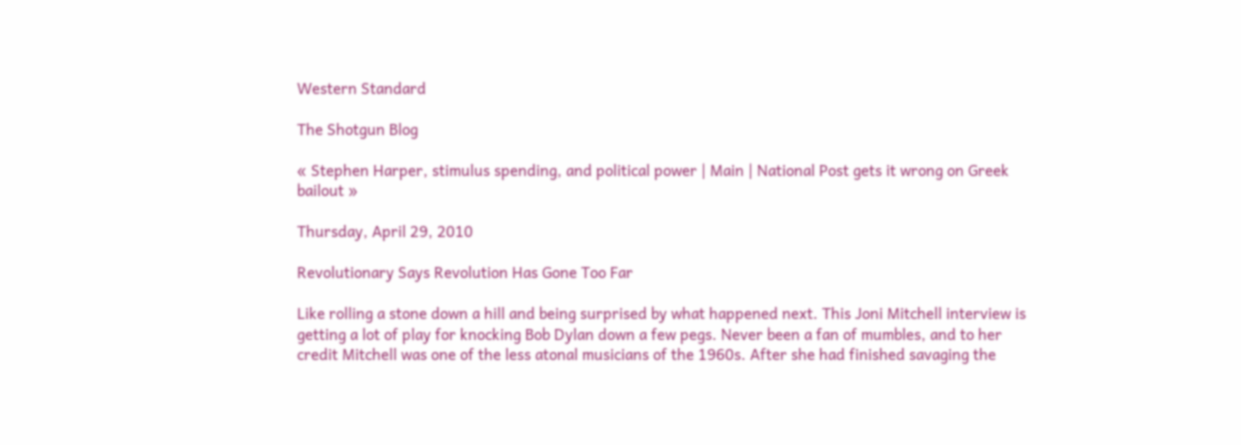Western Standard

The Shotgun Blog

« Stephen Harper, stimulus spending, and political power | Main | National Post gets it wrong on Greek bailout »

Thursday, April 29, 2010

Revolutionary Says Revolution Has Gone Too Far

Like rolling a stone down a hill and being surprised by what happened next. This Joni Mitchell interview is getting a lot of play for knocking Bob Dylan down a few pegs. Never been a fan of mumbles, and to her credit Mitchell was one of the less atonal musicians of the 1960s. After she had finished savaging the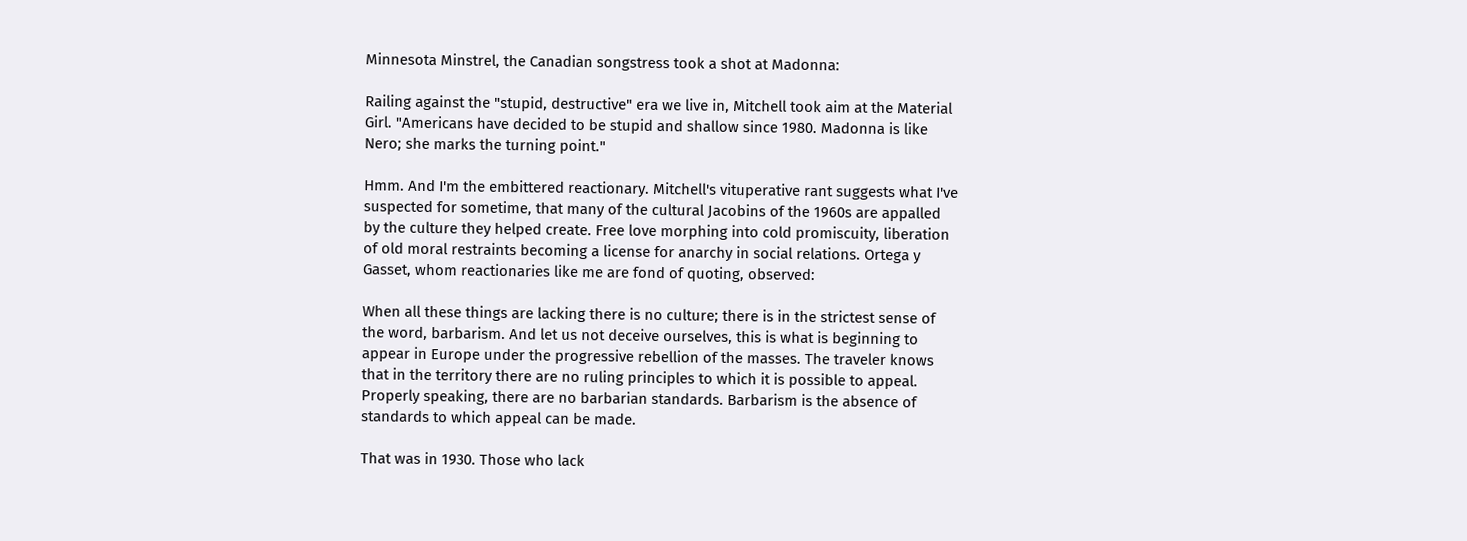Minnesota Minstrel, the Canadian songstress took a shot at Madonna:

Railing against the "stupid, destructive" era we live in, Mitchell took aim at the Material Girl. "Americans have decided to be stupid and shallow since 1980. Madonna is like Nero; she marks the turning point."

Hmm. And I'm the embittered reactionary. Mitchell's vituperative rant suggests what I've suspected for sometime, that many of the cultural Jacobins of the 1960s are appalled by the culture they helped create. Free love morphing into cold promiscuity, liberation of old moral restraints becoming a license for anarchy in social relations. Ortega y Gasset, whom reactionaries like me are fond of quoting, observed:

When all these things are lacking there is no culture; there is in the strictest sense of the word, barbarism. And let us not deceive ourselves, this is what is beginning to appear in Europe under the progressive rebellion of the masses. The traveler knows that in the territory there are no ruling principles to which it is possible to appeal. Properly speaking, there are no barbarian standards. Barbarism is the absence of standards to which appeal can be made.

That was in 1930. Those who lack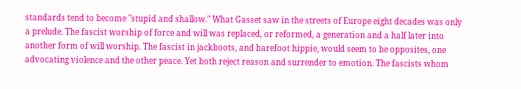standards tend to become "stupid and shallow." What Gasset saw in the streets of Europe eight decades was only a prelude. The fascist worship of force and will was replaced, or reformed, a generation and a half later into another form of will worship. The fascist in jackboots, and barefoot hippie, would seem to be opposites, one advocating violence and the other peace. Yet both reject reason and surrender to emotion. The fascists whom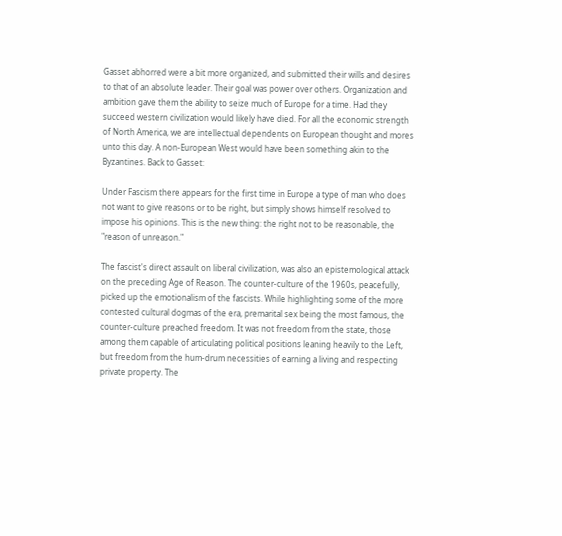Gasset abhorred were a bit more organized, and submitted their wills and desires to that of an absolute leader. Their goal was power over others. Organization and ambition gave them the ability to seize much of Europe for a time. Had they succeed western civilization would likely have died. For all the economic strength of North America, we are intellectual dependents on European thought and mores unto this day. A non-European West would have been something akin to the Byzantines. Back to Gasset:

Under Fascism there appears for the first time in Europe a type of man who does not want to give reasons or to be right, but simply shows himself resolved to impose his opinions. This is the new thing: the right not to be reasonable, the "reason of unreason."

The fascist's direct assault on liberal civilization, was also an epistemological attack on the preceding Age of Reason. The counter-culture of the 1960s, peacefully, picked up the emotionalism of the fascists. While highlighting some of the more contested cultural dogmas of the era, premarital sex being the most famous, the counter-culture preached freedom. It was not freedom from the state, those among them capable of articulating political positions leaning heavily to the Left, but freedom from the hum-drum necessities of earning a living and respecting private property. The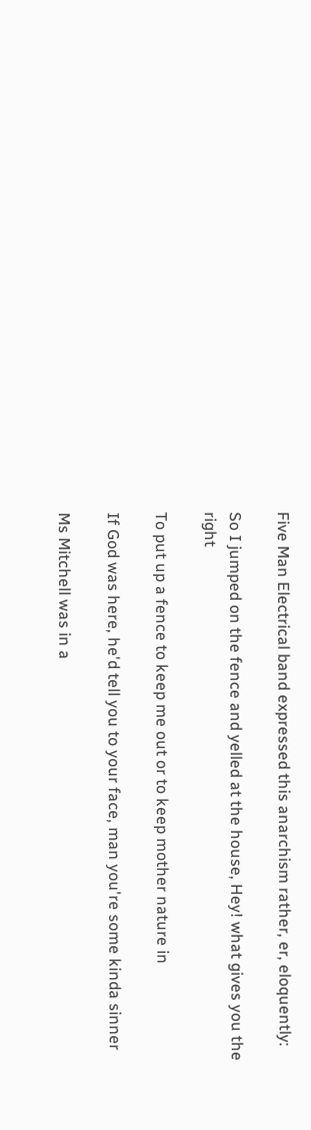Five Man Electrical band expressed this anarchism rather, er, eloquently:

So I jumped on the fence and yelled at the house, Hey! what gives you the right

To put up a fence to keep me out or to keep mother nature in

If God was here, he'd tell you to your face, man you're some kinda sinner

Ms Mitchell was in a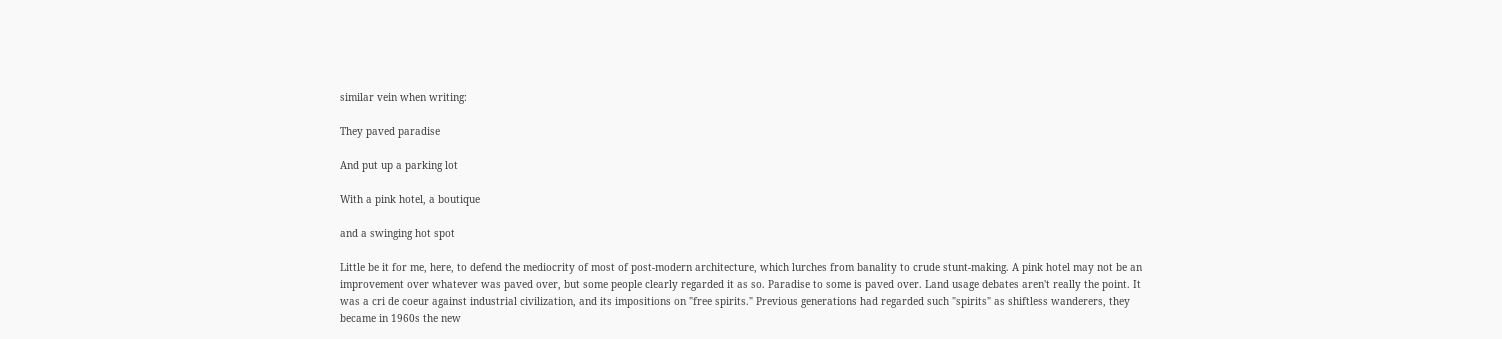similar vein when writing:

They paved paradise

And put up a parking lot

With a pink hotel, a boutique

and a swinging hot spot

Little be it for me, here, to defend the mediocrity of most of post-modern architecture, which lurches from banality to crude stunt-making. A pink hotel may not be an improvement over whatever was paved over, but some people clearly regarded it as so. Paradise to some is paved over. Land usage debates aren't really the point. It was a cri de coeur against industrial civilization, and its impositions on "free spirits." Previous generations had regarded such "spirits" as shiftless wanderers, they became in 1960s the new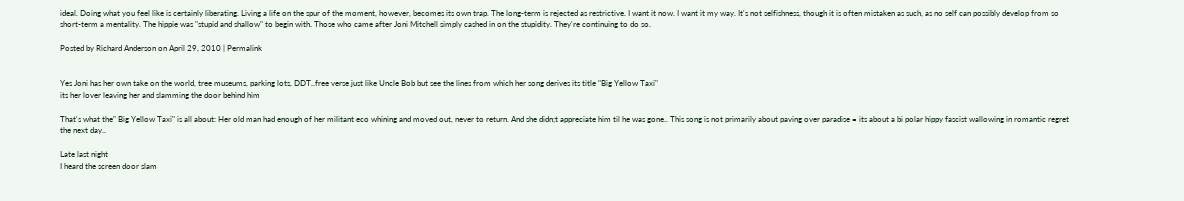ideal. Doing what you feel like is certainly liberating. Living a life on the spur of the moment, however, becomes its own trap. The long-term is rejected as restrictive. I want it now. I want it my way. It's not selfishness, though it is often mistaken as such, as no self can possibly develop from so short-term a mentality. The hippie was "stupid and shallow" to begin with. Those who came after Joni Mitchell simply cashed in on the stupidity. They're continuing to do so.

Posted by Richard Anderson on April 29, 2010 | Permalink


Yes Joni has her own take on the world, tree museums, parking lots, DDT..free verse just like Uncle Bob but see the lines from which her song derives its title "Big Yellow Taxi"
its her lover leaving her and slamming the door behind him

That's what the" Big Yellow Taxi" is all about: Her old man had enough of her militant eco whining and moved out, never to return. And she didn;t appreciate him til he was gone.. This song is not primarily about paving over paradise = its about a bi polar hippy fascist wallowing in romantic regret the next day..

Late last night
I heard the screen door slam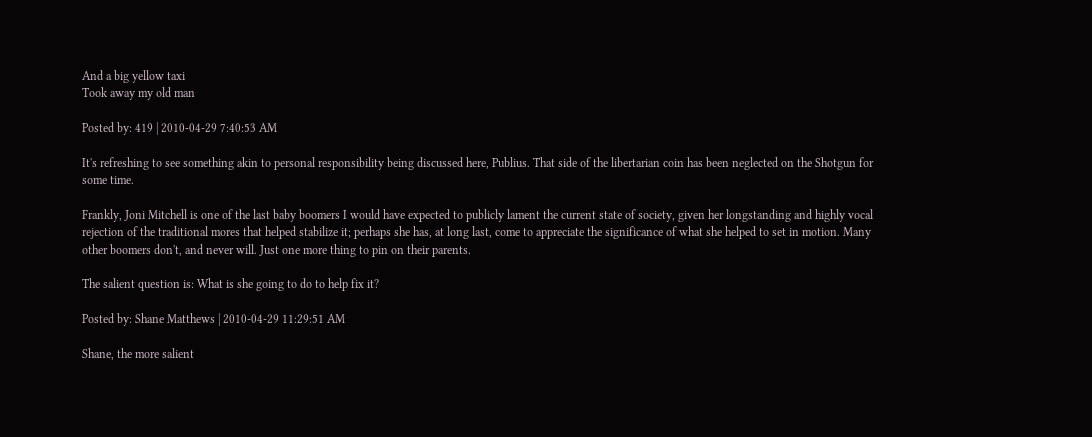And a big yellow taxi
Took away my old man

Posted by: 419 | 2010-04-29 7:40:53 AM

It's refreshing to see something akin to personal responsibility being discussed here, Publius. That side of the libertarian coin has been neglected on the Shotgun for some time.

Frankly, Joni Mitchell is one of the last baby boomers I would have expected to publicly lament the current state of society, given her longstanding and highly vocal rejection of the traditional mores that helped stabilize it; perhaps she has, at long last, come to appreciate the significance of what she helped to set in motion. Many other boomers don't, and never will. Just one more thing to pin on their parents.

The salient question is: What is she going to do to help fix it?

Posted by: Shane Matthews | 2010-04-29 11:29:51 AM

Shane, the more salient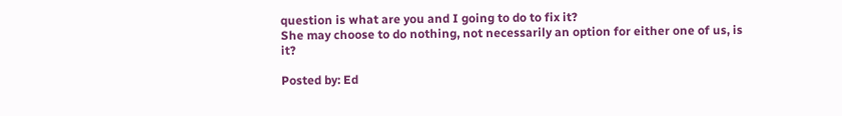question is what are you and I going to do to fix it?
She may choose to do nothing, not necessarily an option for either one of us, is it?

Posted by: Ed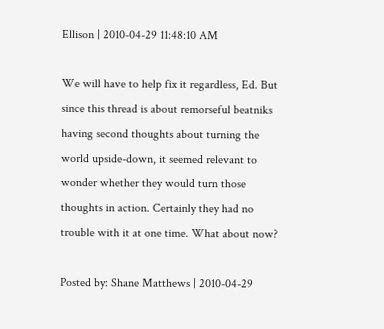Ellison | 2010-04-29 11:48:10 AM

We will have to help fix it regardless, Ed. But since this thread is about remorseful beatniks having second thoughts about turning the world upside-down, it seemed relevant to wonder whether they would turn those thoughts in action. Certainly they had no trouble with it at one time. What about now?

Posted by: Shane Matthews | 2010-04-29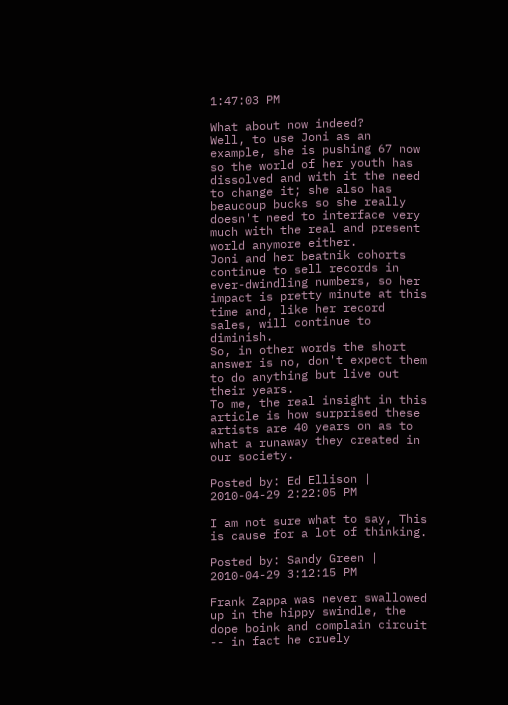1:47:03 PM

What about now indeed?
Well, to use Joni as an example, she is pushing 67 now so the world of her youth has dissolved and with it the need to change it; she also has beaucoup bucks so she really doesn't need to interface very much with the real and present world anymore either.
Joni and her beatnik cohorts continue to sell records in ever-dwindling numbers, so her impact is pretty minute at this time and, like her record sales, will continue to diminish.
So, in other words the short answer is no, don't expect them to do anything but live out their years.
To me, the real insight in this article is how surprised these artists are 40 years on as to what a runaway they created in our society.

Posted by: Ed Ellison | 2010-04-29 2:22:05 PM

I am not sure what to say, This is cause for a lot of thinking.

Posted by: Sandy Green | 2010-04-29 3:12:15 PM

Frank Zappa was never swallowed up in the hippy swindle, the dope boink and complain circuit -- in fact he cruely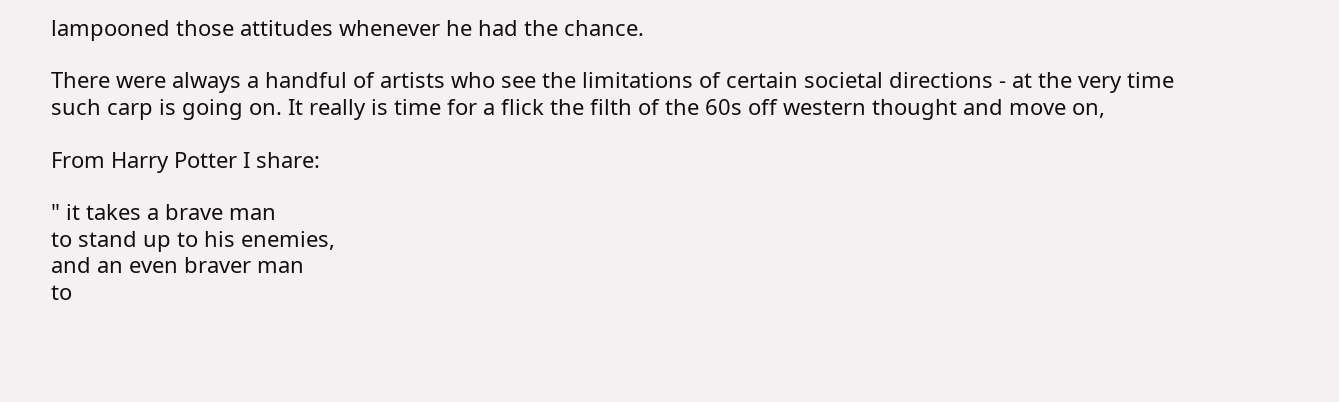lampooned those attitudes whenever he had the chance.

There were always a handful of artists who see the limitations of certain societal directions - at the very time such carp is going on. It really is time for a flick the filth of the 60s off western thought and move on,

From Harry Potter I share:

" it takes a brave man
to stand up to his enemies,
and an even braver man
to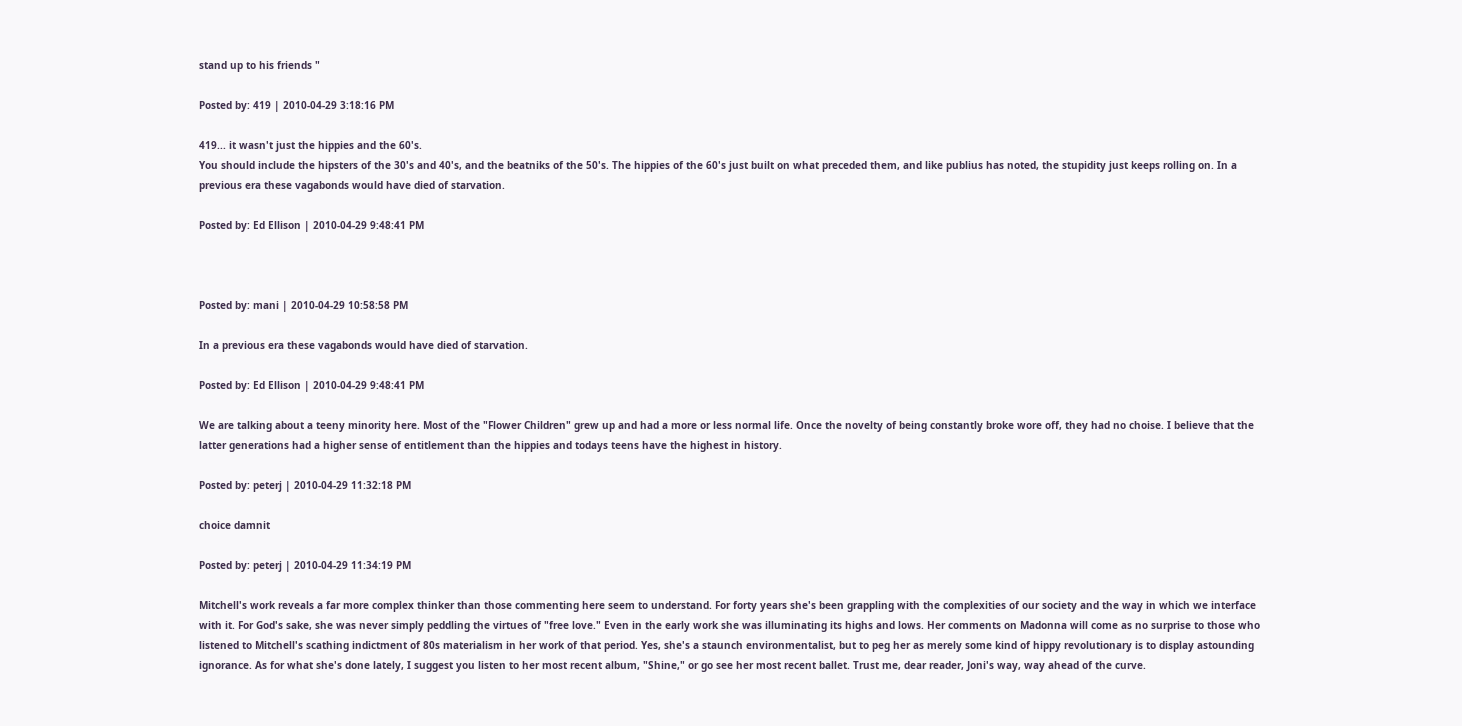stand up to his friends "

Posted by: 419 | 2010-04-29 3:18:16 PM

419... it wasn't just the hippies and the 60's.
You should include the hipsters of the 30's and 40's, and the beatniks of the 50's. The hippies of the 60's just built on what preceded them, and like publius has noted, the stupidity just keeps rolling on. In a previous era these vagabonds would have died of starvation.

Posted by: Ed Ellison | 2010-04-29 9:48:41 PM



Posted by: mani | 2010-04-29 10:58:58 PM

In a previous era these vagabonds would have died of starvation.

Posted by: Ed Ellison | 2010-04-29 9:48:41 PM

We are talking about a teeny minority here. Most of the "Flower Children" grew up and had a more or less normal life. Once the novelty of being constantly broke wore off, they had no choise. I believe that the latter generations had a higher sense of entitlement than the hippies and todays teens have the highest in history.

Posted by: peterj | 2010-04-29 11:32:18 PM

choice damnit

Posted by: peterj | 2010-04-29 11:34:19 PM

Mitchell's work reveals a far more complex thinker than those commenting here seem to understand. For forty years she's been grappling with the complexities of our society and the way in which we interface with it. For God's sake, she was never simply peddling the virtues of "free love." Even in the early work she was illuminating its highs and lows. Her comments on Madonna will come as no surprise to those who listened to Mitchell's scathing indictment of 80s materialism in her work of that period. Yes, she's a staunch environmentalist, but to peg her as merely some kind of hippy revolutionary is to display astounding ignorance. As for what she's done lately, I suggest you listen to her most recent album, "Shine," or go see her most recent ballet. Trust me, dear reader, Joni's way, way ahead of the curve.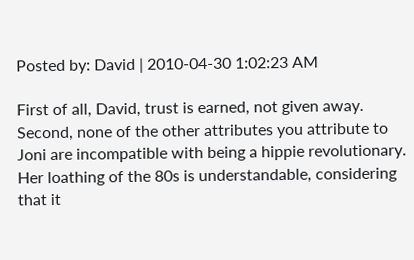Posted by: David | 2010-04-30 1:02:23 AM

First of all, David, trust is earned, not given away. Second, none of the other attributes you attribute to Joni are incompatible with being a hippie revolutionary. Her loathing of the 80s is understandable, considering that it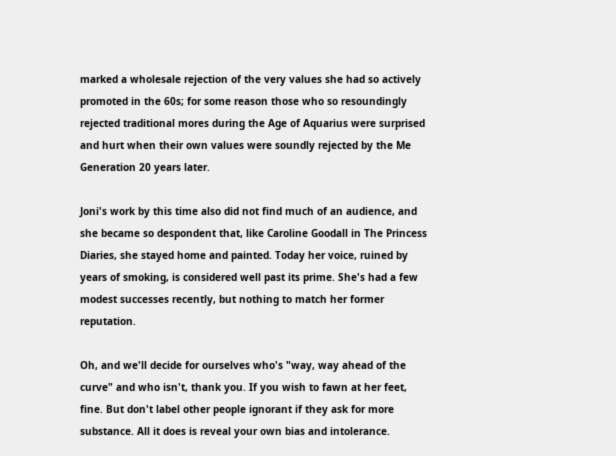marked a wholesale rejection of the very values she had so actively promoted in the 60s; for some reason those who so resoundingly rejected traditional mores during the Age of Aquarius were surprised and hurt when their own values were soundly rejected by the Me Generation 20 years later.

Joni's work by this time also did not find much of an audience, and she became so despondent that, like Caroline Goodall in The Princess Diaries, she stayed home and painted. Today her voice, ruined by years of smoking, is considered well past its prime. She's had a few modest successes recently, but nothing to match her former reputation.

Oh, and we'll decide for ourselves who's "way, way ahead of the curve" and who isn't, thank you. If you wish to fawn at her feet, fine. But don't label other people ignorant if they ask for more substance. All it does is reveal your own bias and intolerance.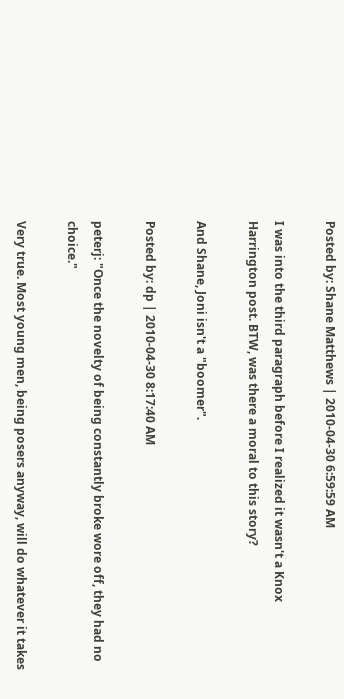Posted by: Shane Matthews | 2010-04-30 6:59:59 AM

I was into the third paragraph before I realized it wasn't a Knox Harrington post. BTW, was there a moral to this story?

And Shane, Joni isn't a "boomer".

Posted by: dp | 2010-04-30 8:17:40 AM

peterj: "Once the novelty of being constantly broke wore off, they had no choice."

Very true. Most young men, being posers anyway, will do whatever it takes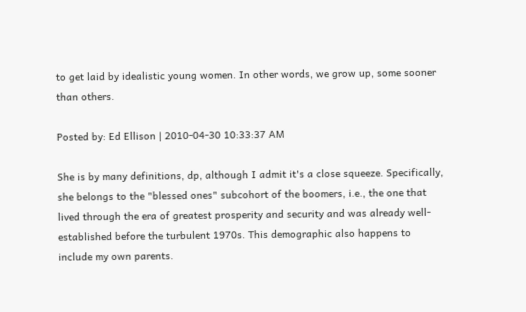to get laid by idealistic young women. In other words, we grow up, some sooner than others.

Posted by: Ed Ellison | 2010-04-30 10:33:37 AM

She is by many definitions, dp, although I admit it's a close squeeze. Specifically, she belongs to the "blessed ones" subcohort of the boomers, i.e., the one that lived through the era of greatest prosperity and security and was already well-established before the turbulent 1970s. This demographic also happens to include my own parents.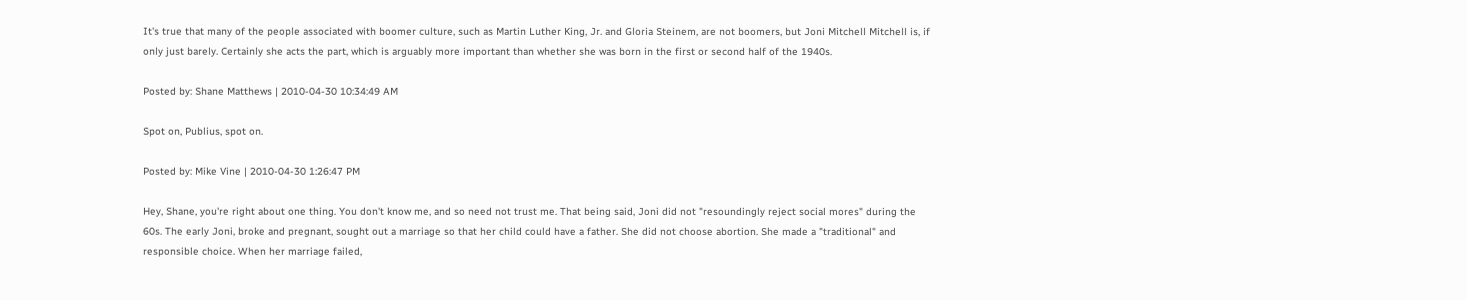It's true that many of the people associated with boomer culture, such as Martin Luther King, Jr. and Gloria Steinem, are not boomers, but Joni Mitchell Mitchell is, if only just barely. Certainly she acts the part, which is arguably more important than whether she was born in the first or second half of the 1940s.

Posted by: Shane Matthews | 2010-04-30 10:34:49 AM

Spot on, Publius, spot on.

Posted by: Mike Vine | 2010-04-30 1:26:47 PM

Hey, Shane, you're right about one thing. You don't know me, and so need not trust me. That being said, Joni did not "resoundingly reject social mores" during the 60s. The early Joni, broke and pregnant, sought out a marriage so that her child could have a father. She did not choose abortion. She made a "traditional" and responsible choice. When her marriage failed,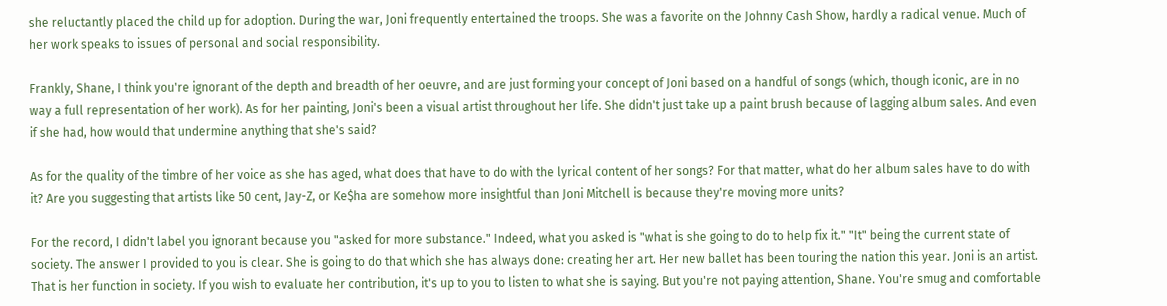she reluctantly placed the child up for adoption. During the war, Joni frequently entertained the troops. She was a favorite on the Johnny Cash Show, hardly a radical venue. Much of her work speaks to issues of personal and social responsibility.

Frankly, Shane, I think you're ignorant of the depth and breadth of her oeuvre, and are just forming your concept of Joni based on a handful of songs (which, though iconic, are in no way a full representation of her work). As for her painting, Joni's been a visual artist throughout her life. She didn't just take up a paint brush because of lagging album sales. And even if she had, how would that undermine anything that she's said?

As for the quality of the timbre of her voice as she has aged, what does that have to do with the lyrical content of her songs? For that matter, what do her album sales have to do with it? Are you suggesting that artists like 50 cent, Jay-Z, or Ke$ha are somehow more insightful than Joni Mitchell is because they're moving more units?

For the record, I didn't label you ignorant because you "asked for more substance." Indeed, what you asked is "what is she going to do to help fix it." "It" being the current state of society. The answer I provided to you is clear. She is going to do that which she has always done: creating her art. Her new ballet has been touring the nation this year. Joni is an artist. That is her function in society. If you wish to evaluate her contribution, it's up to you to listen to what she is saying. But you're not paying attention, Shane. You're smug and comfortable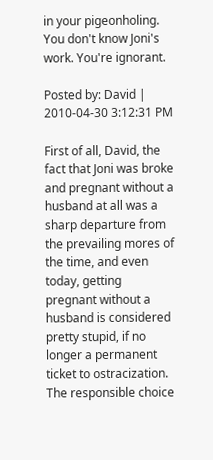in your pigeonholing. You don't know Joni's work. You're ignorant.

Posted by: David | 2010-04-30 3:12:31 PM

First of all, David, the fact that Joni was broke and pregnant without a husband at all was a sharp departure from the prevailing mores of the time, and even today, getting pregnant without a husband is considered pretty stupid, if no longer a permanent ticket to ostracization. The responsible choice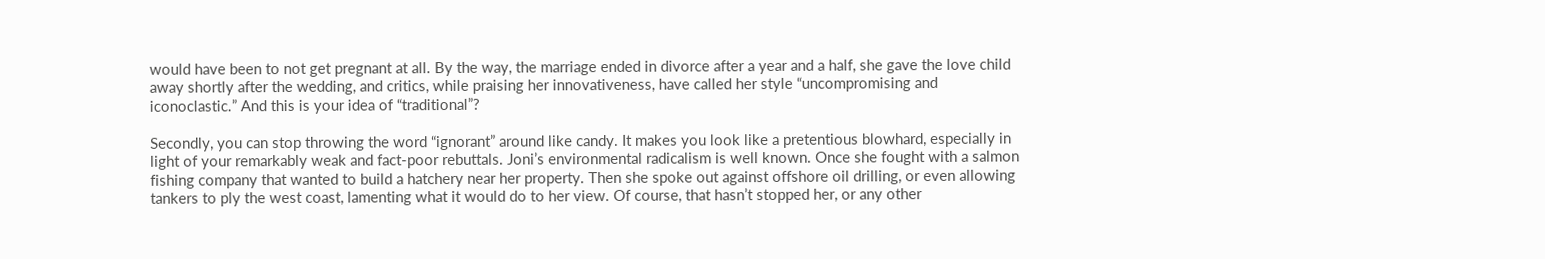would have been to not get pregnant at all. By the way, the marriage ended in divorce after a year and a half, she gave the love child away shortly after the wedding, and critics, while praising her innovativeness, have called her style “uncompromising and iconoclastic.” And this is your idea of “traditional”?

Secondly, you can stop throwing the word “ignorant” around like candy. It makes you look like a pretentious blowhard, especially in light of your remarkably weak and fact-poor rebuttals. Joni’s environmental radicalism is well known. Once she fought with a salmon fishing company that wanted to build a hatchery near her property. Then she spoke out against offshore oil drilling, or even allowing tankers to ply the west coast, lamenting what it would do to her view. Of course, that hasn’t stopped her, or any other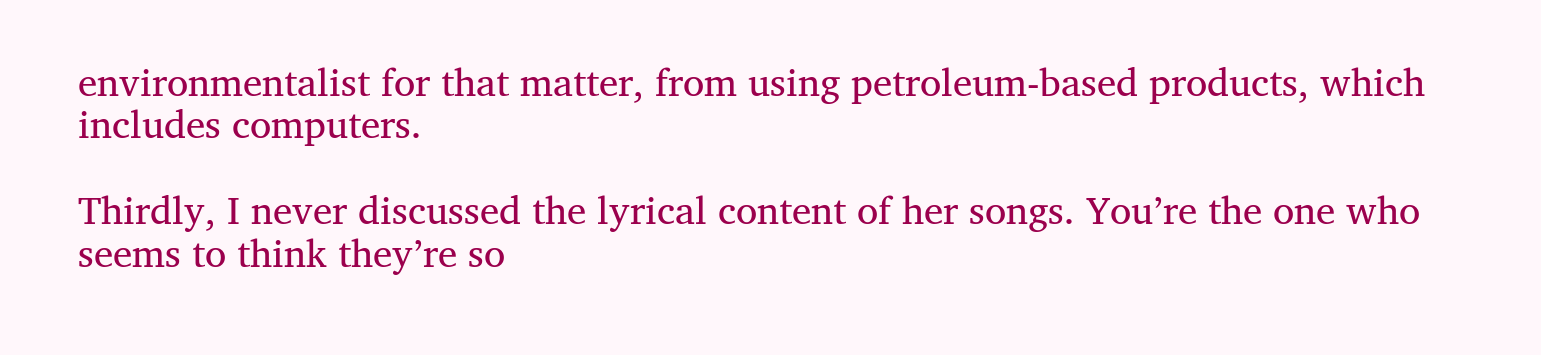environmentalist for that matter, from using petroleum-based products, which includes computers.

Thirdly, I never discussed the lyrical content of her songs. You’re the one who seems to think they’re so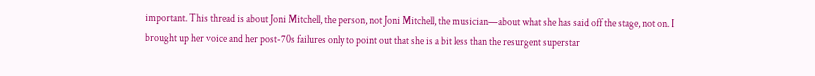important. This thread is about Joni Mitchell, the person, not Joni Mitchell, the musician—about what she has said off the stage, not on. I brought up her voice and her post-70s failures only to point out that she is a bit less than the resurgent superstar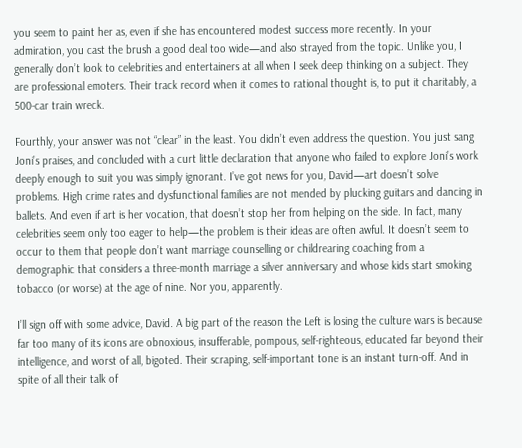you seem to paint her as, even if she has encountered modest success more recently. In your admiration, you cast the brush a good deal too wide—and also strayed from the topic. Unlike you, I generally don’t look to celebrities and entertainers at all when I seek deep thinking on a subject. They are professional emoters. Their track record when it comes to rational thought is, to put it charitably, a 500-car train wreck.

Fourthly, your answer was not “clear” in the least. You didn’t even address the question. You just sang Joni’s praises, and concluded with a curt little declaration that anyone who failed to explore Joni’s work deeply enough to suit you was simply ignorant. I’ve got news for you, David—art doesn’t solve problems. High crime rates and dysfunctional families are not mended by plucking guitars and dancing in ballets. And even if art is her vocation, that doesn’t stop her from helping on the side. In fact, many celebrities seem only too eager to help—the problem is their ideas are often awful. It doesn’t seem to occur to them that people don’t want marriage counselling or childrearing coaching from a demographic that considers a three-month marriage a silver anniversary and whose kids start smoking tobacco (or worse) at the age of nine. Nor you, apparently.

I’ll sign off with some advice, David. A big part of the reason the Left is losing the culture wars is because far too many of its icons are obnoxious, insufferable, pompous, self-righteous, educated far beyond their intelligence, and worst of all, bigoted. Their scraping, self-important tone is an instant turn-off. And in spite of all their talk of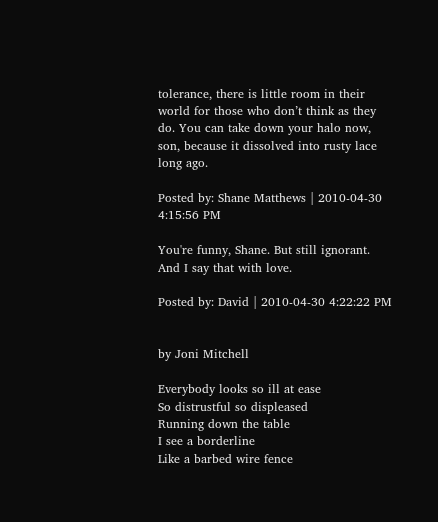tolerance, there is little room in their world for those who don’t think as they do. You can take down your halo now, son, because it dissolved into rusty lace long ago.

Posted by: Shane Matthews | 2010-04-30 4:15:56 PM

You're funny, Shane. But still ignorant. And I say that with love.

Posted by: David | 2010-04-30 4:22:22 PM


by Joni Mitchell

Everybody looks so ill at ease
So distrustful so displeased
Running down the table
I see a borderline
Like a barbed wire fence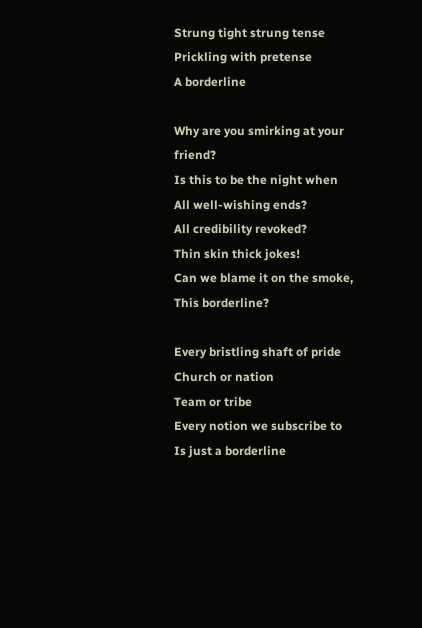Strung tight strung tense
Prickling with pretense
A borderline

Why are you smirking at your friend?
Is this to be the night when
All well-wishing ends?
All credibility revoked?
Thin skin thick jokes!
Can we blame it on the smoke,
This borderline?

Every bristling shaft of pride
Church or nation
Team or tribe
Every notion we subscribe to
Is just a borderline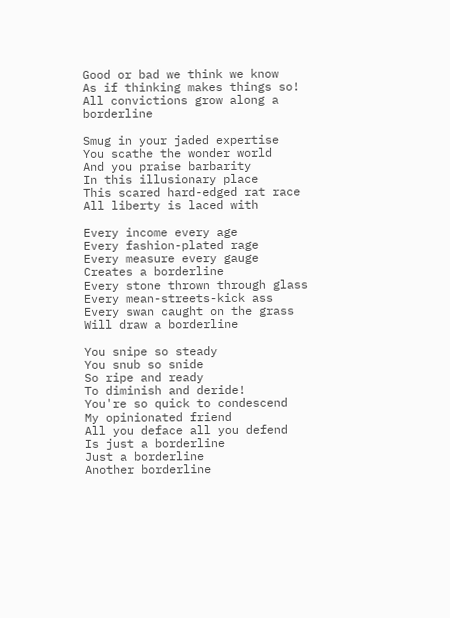Good or bad we think we know
As if thinking makes things so!
All convictions grow along a borderline

Smug in your jaded expertise
You scathe the wonder world
And you praise barbarity
In this illusionary place
This scared hard-edged rat race
All liberty is laced with

Every income every age
Every fashion-plated rage
Every measure every gauge
Creates a borderline
Every stone thrown through glass
Every mean-streets-kick ass
Every swan caught on the grass
Will draw a borderline

You snipe so steady
You snub so snide
So ripe and ready
To diminish and deride!
You're so quick to condescend
My opinionated friend
All you deface all you defend
Is just a borderline
Just a borderline
Another borderline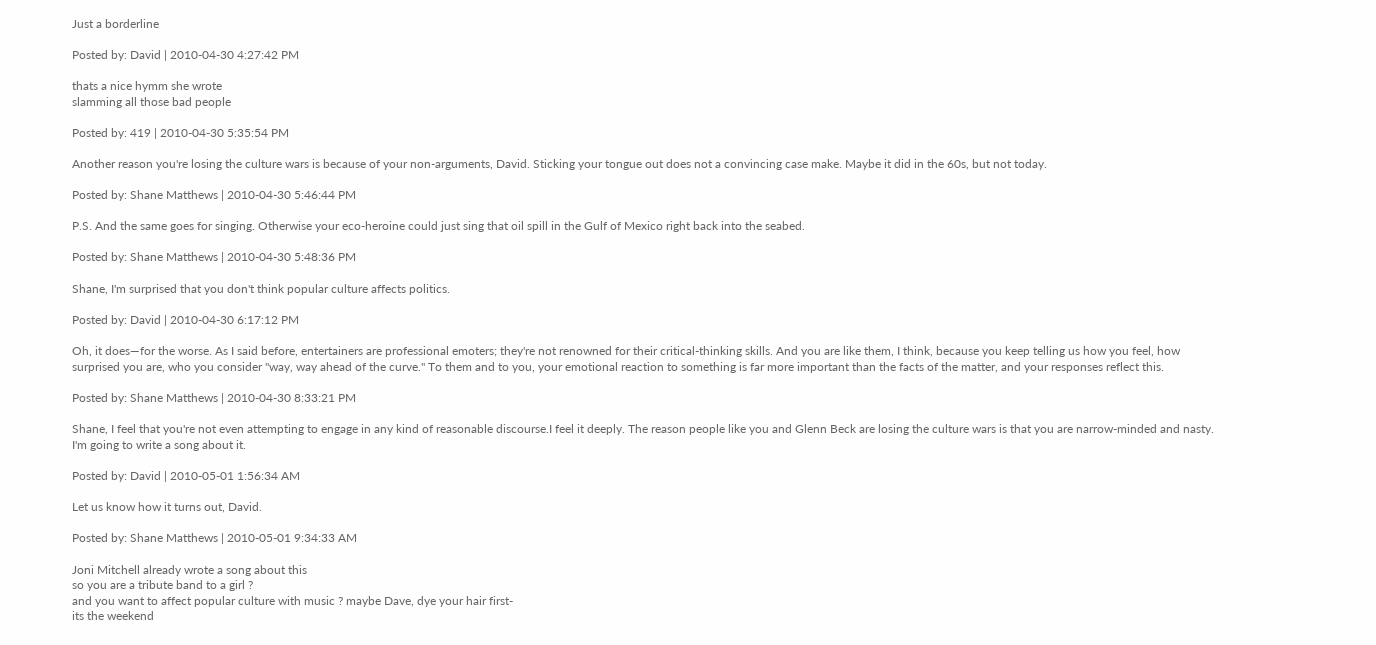Just a borderline

Posted by: David | 2010-04-30 4:27:42 PM

thats a nice hymm she wrote
slamming all those bad people

Posted by: 419 | 2010-04-30 5:35:54 PM

Another reason you're losing the culture wars is because of your non-arguments, David. Sticking your tongue out does not a convincing case make. Maybe it did in the 60s, but not today.

Posted by: Shane Matthews | 2010-04-30 5:46:44 PM

P.S. And the same goes for singing. Otherwise your eco-heroine could just sing that oil spill in the Gulf of Mexico right back into the seabed.

Posted by: Shane Matthews | 2010-04-30 5:48:36 PM

Shane, I'm surprised that you don't think popular culture affects politics.

Posted by: David | 2010-04-30 6:17:12 PM

Oh, it does—for the worse. As I said before, entertainers are professional emoters; they're not renowned for their critical-thinking skills. And you are like them, I think, because you keep telling us how you feel, how surprised you are, who you consider "way, way ahead of the curve." To them and to you, your emotional reaction to something is far more important than the facts of the matter, and your responses reflect this.

Posted by: Shane Matthews | 2010-04-30 8:33:21 PM

Shane, I feel that you're not even attempting to engage in any kind of reasonable discourse.I feel it deeply. The reason people like you and Glenn Beck are losing the culture wars is that you are narrow-minded and nasty. I'm going to write a song about it.

Posted by: David | 2010-05-01 1:56:34 AM

Let us know how it turns out, David.

Posted by: Shane Matthews | 2010-05-01 9:34:33 AM

Joni Mitchell already wrote a song about this
so you are a tribute band to a girl ?
and you want to affect popular culture with music ? maybe Dave, dye your hair first-
its the weekend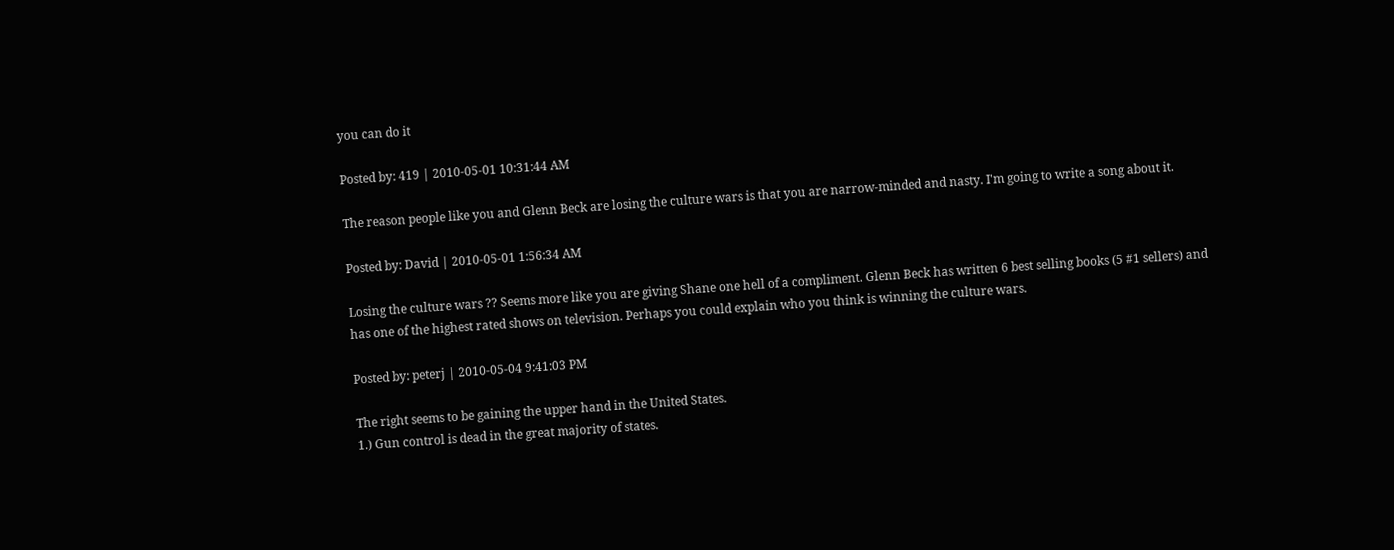you can do it

Posted by: 419 | 2010-05-01 10:31:44 AM

The reason people like you and Glenn Beck are losing the culture wars is that you are narrow-minded and nasty. I'm going to write a song about it.

Posted by: David | 2010-05-01 1:56:34 AM

Losing the culture wars ?? Seems more like you are giving Shane one hell of a compliment. Glenn Beck has written 6 best selling books (5 #1 sellers) and has one of the highest rated shows on television. Perhaps you could explain who you think is winning the culture wars.

Posted by: peterj | 2010-05-04 9:41:03 PM

The right seems to be gaining the upper hand in the United States.
1.) Gun control is dead in the great majority of states.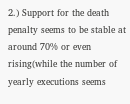2.) Support for the death penalty seems to be stable at around 70% or even rising(while the number of yearly executions seems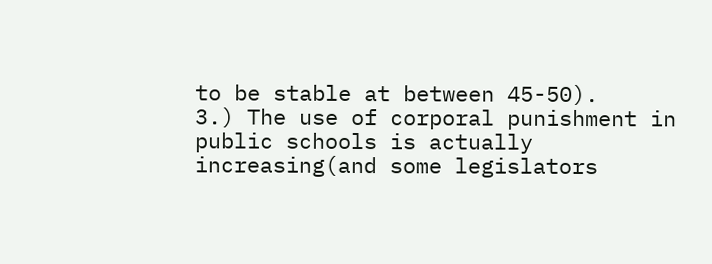to be stable at between 45-50).
3.) The use of corporal punishment in public schools is actually increasing(and some legislators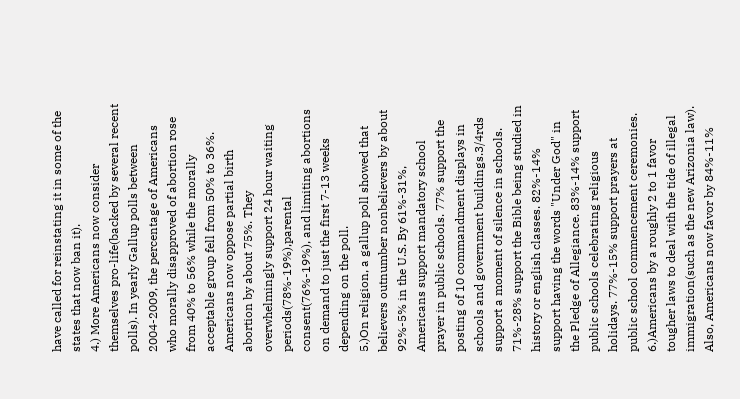have called for reinstating it in some of the states that now ban it).
4.) More Americans now consider themselves pro-life(backed by several recent polls). In yearly Gallup polls between 2004-2009, the percentage of Americans who morally disapproved of abortion rose from 40% to 56% while the morally acceptable group fell from 50% to 36%. Americans now oppose partial birth abortion by about 75%. They overwhelmingly support 24 hour waiting periods(78%-19%),parental consent(76%-19%), and limiting abortions on demand to just the first 7-13 weeks depending on the poll.
5.)On religion, a gallup poll showed that believers outnumber nonbelievers by about 92%-5% in the U.S. By 61%-31%, Americans support mandatory school prayer in public schools. 77% support the posting of 10 commandment displays in schools and government buildings.3/4rds support a moment of silence in schools. 71%-28% support the Bible being studied in history or english classes. 82%-14% support having the words "Under God" in the Pledge of Allegiance. 83%-14% support public schools celebrating religious holidays. 77%-15% support prayers at public school commencement ceremonies.
6.)Americans by a roughly 2 to 1 favor tougher laws to deal with the tide of illegal immigration(such as the new Arizonia law). Also, Americans now favor by 84%-11%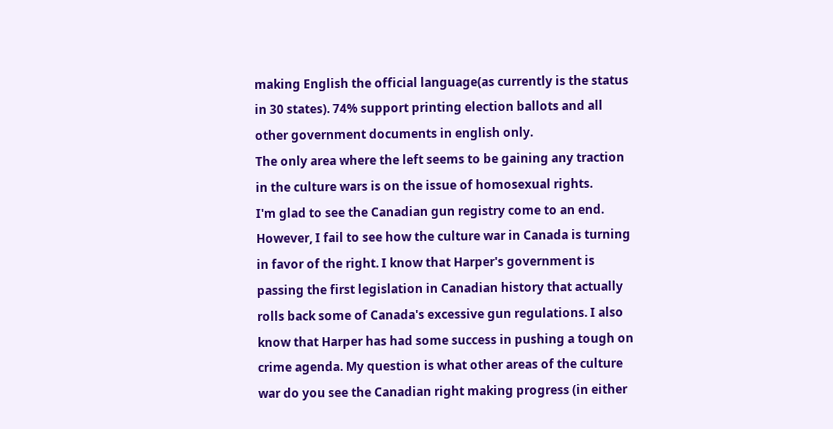making English the official language(as currently is the status in 30 states). 74% support printing election ballots and all other government documents in english only.
The only area where the left seems to be gaining any traction in the culture wars is on the issue of homosexual rights.
I'm glad to see the Canadian gun registry come to an end. However, I fail to see how the culture war in Canada is turning in favor of the right. I know that Harper's government is passing the first legislation in Canadian history that actually rolls back some of Canada's excessive gun regulations. I also know that Harper has had some success in pushing a tough on crime agenda. My question is what other areas of the culture war do you see the Canadian right making progress (in either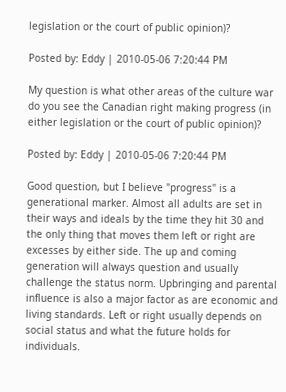legislation or the court of public opinion)?

Posted by: Eddy | 2010-05-06 7:20:44 PM

My question is what other areas of the culture war do you see the Canadian right making progress (in either legislation or the court of public opinion)?

Posted by: Eddy | 2010-05-06 7:20:44 PM

Good question, but I believe "progress" is a generational marker. Almost all adults are set in their ways and ideals by the time they hit 30 and the only thing that moves them left or right are excesses by either side. The up and coming generation will always question and usually challenge the status norm. Upbringing and parental influence is also a major factor as are economic and living standards. Left or right usually depends on social status and what the future holds for individuals.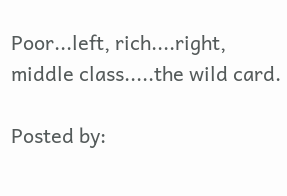Poor...left, rich....right, middle class.....the wild card.

Posted by: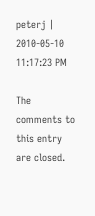peterj | 2010-05-10 11:17:23 PM

The comments to this entry are closed.